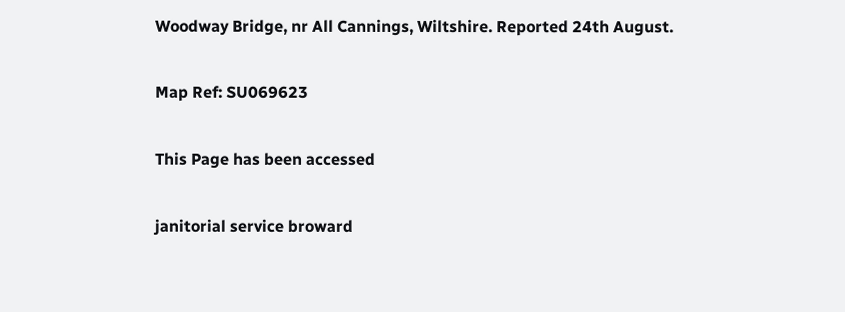Woodway Bridge, nr All Cannings, Wiltshire. Reported 24th August.

Map Ref: SU069623

This Page has been accessed

janitorial service broward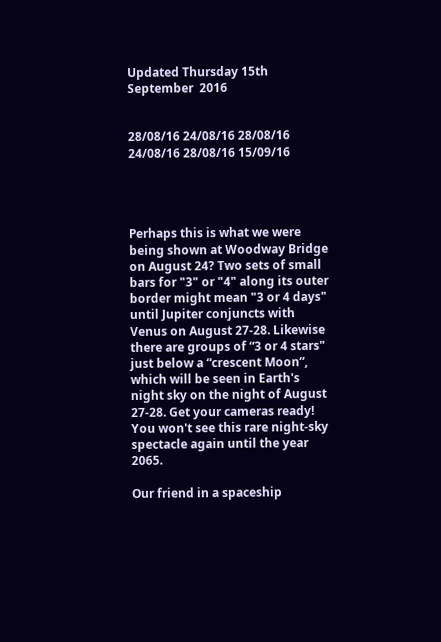Updated Thursday 15th   September  2016


28/08/16 24/08/16 28/08/16 24/08/16 28/08/16 15/09/16




Perhaps this is what we were being shown at Woodway Bridge on August 24? Two sets of small bars for "3" or "4" along its outer border might mean "3 or 4 days" until Jupiter conjuncts with Venus on August 27-28. Likewise there are groups of “3 or 4 stars" just below a “crescent Moon”, which will be seen in Earth's night sky on the night of August 27-28. Get your cameras ready! You won't see this rare night-sky spectacle again until the year 2065.

Our friend in a spaceship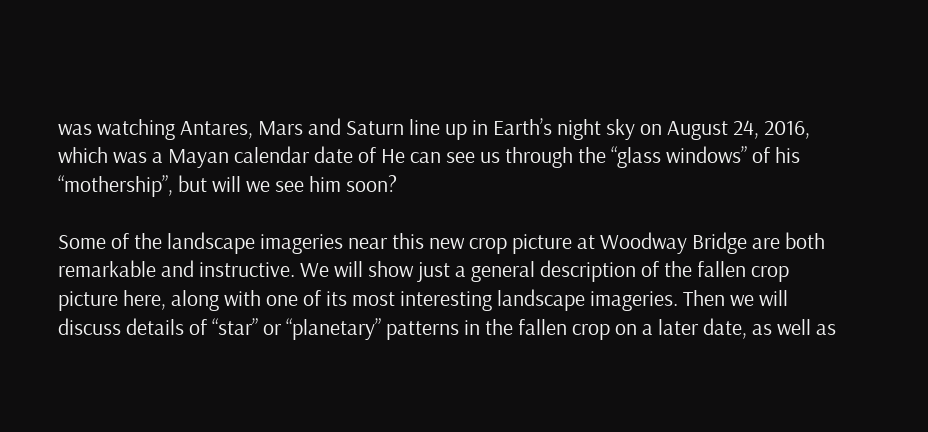was watching Antares, Mars and Saturn line up in Earth’s night sky on August 24, 2016, which was a Mayan calendar date of He can see us through the “glass windows” of his “mothership”, but will we see him soon?

Some of the landscape imageries near this new crop picture at Woodway Bridge are both remarkable and instructive. We will show just a general description of the fallen crop picture here, along with one of its most interesting landscape imageries. Then we will discuss details of “star” or “planetary” patterns in the fallen crop on a later date, as well as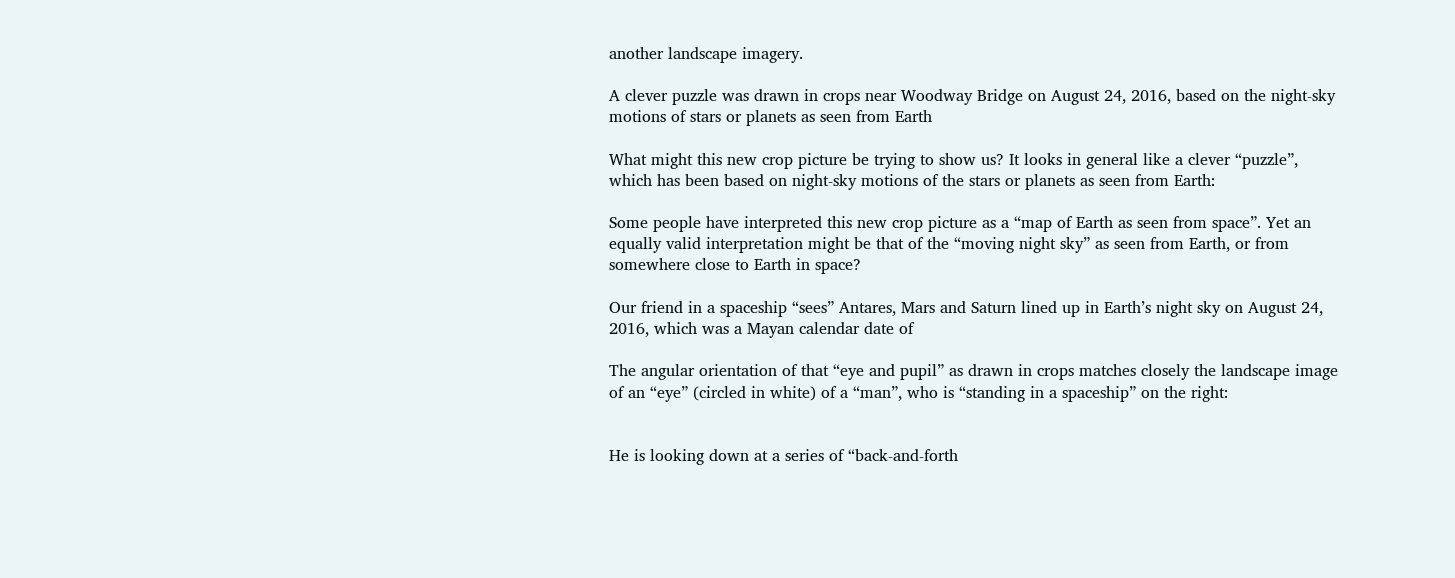another landscape imagery.

A clever puzzle was drawn in crops near Woodway Bridge on August 24, 2016, based on the night-sky motions of stars or planets as seen from Earth

What might this new crop picture be trying to show us? It looks in general like a clever “puzzle”, which has been based on night-sky motions of the stars or planets as seen from Earth:

Some people have interpreted this new crop picture as a “map of Earth as seen from space”. Yet an equally valid interpretation might be that of the “moving night sky” as seen from Earth, or from somewhere close to Earth in space?

Our friend in a spaceship “sees” Antares, Mars and Saturn lined up in Earth’s night sky on August 24, 2016, which was a Mayan calendar date of

The angular orientation of that “eye and pupil” as drawn in crops matches closely the landscape image of an “eye” (circled in white) of a “man”, who is “standing in a spaceship” on the right:


He is looking down at a series of “back-and-forth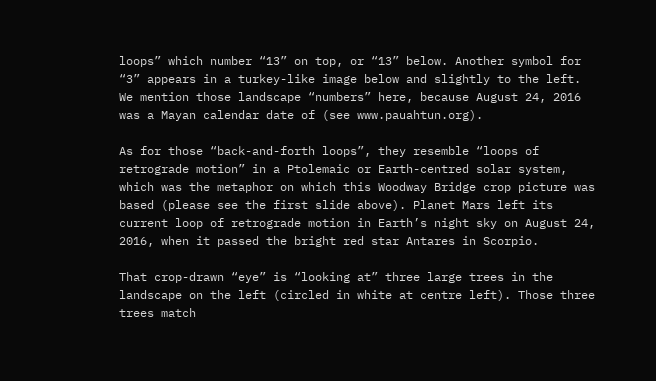loops” which number “13” on top, or “13” below. Another symbol for “3” appears in a turkey-like image below and slightly to the left. We mention those landscape “numbers” here, because August 24, 2016 was a Mayan calendar date of (see www.pauahtun.org).

As for those “back-and-forth loops”, they resemble “loops of retrograde motion” in a Ptolemaic or Earth-centred solar system, which was the metaphor on which this Woodway Bridge crop picture was based (please see the first slide above). Planet Mars left its current loop of retrograde motion in Earth’s night sky on August 24, 2016, when it passed the bright red star Antares in Scorpio.

That crop-drawn “eye” is “looking at” three large trees in the landscape on the left (circled in white at centre left). Those three trees match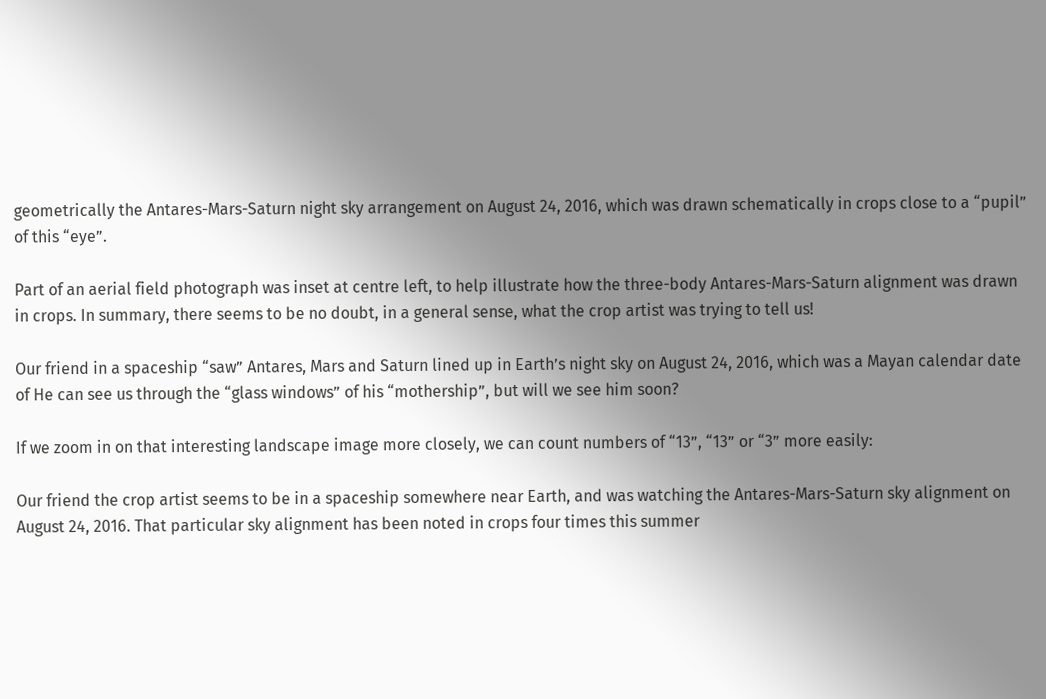geometrically the Antares-Mars-Saturn night sky arrangement on August 24, 2016, which was drawn schematically in crops close to a “pupil” of this “eye”.

Part of an aerial field photograph was inset at centre left, to help illustrate how the three-body Antares-Mars-Saturn alignment was drawn in crops. In summary, there seems to be no doubt, in a general sense, what the crop artist was trying to tell us!

Our friend in a spaceship “saw” Antares, Mars and Saturn lined up in Earth’s night sky on August 24, 2016, which was a Mayan calendar date of He can see us through the “glass windows” of his “mothership”, but will we see him soon?

If we zoom in on that interesting landscape image more closely, we can count numbers of “13”, “13” or “3” more easily:

Our friend the crop artist seems to be in a spaceship somewhere near Earth, and was watching the Antares-Mars-Saturn sky alignment on August 24, 2016. That particular sky alignment has been noted in crops four times this summer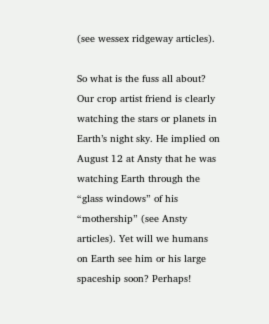(see wessex ridgeway articles).

So what is the fuss all about? Our crop artist friend is clearly watching the stars or planets in Earth’s night sky. He implied on August 12 at Ansty that he was watching Earth through the “glass windows” of his “mothership” (see Ansty articles). Yet will we humans on Earth see him or his large spaceship soon? Perhaps!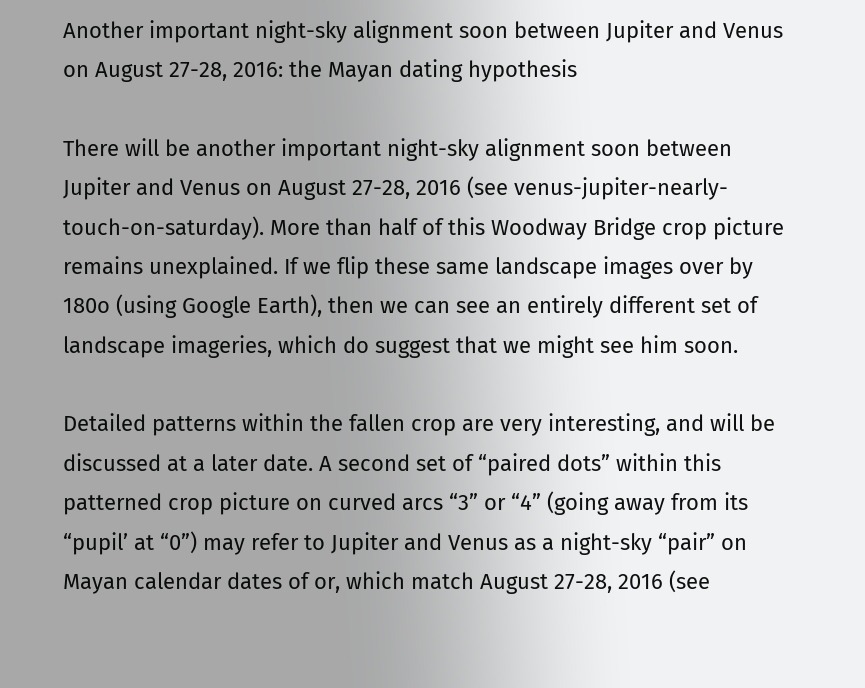Another important night-sky alignment soon between Jupiter and Venus on August 27-28, 2016: the Mayan dating hypothesis

There will be another important night-sky alignment soon between Jupiter and Venus on August 27-28, 2016 (see venus-jupiter-nearly-touch-on-saturday). More than half of this Woodway Bridge crop picture remains unexplained. If we flip these same landscape images over by 180o (using Google Earth), then we can see an entirely different set of landscape imageries, which do suggest that we might see him soon.

Detailed patterns within the fallen crop are very interesting, and will be discussed at a later date. A second set of “paired dots” within this patterned crop picture on curved arcs “3” or “4” (going away from its “pupil’ at “0”) may refer to Jupiter and Venus as a night-sky “pair” on Mayan calendar dates of or, which match August 27-28, 2016 (see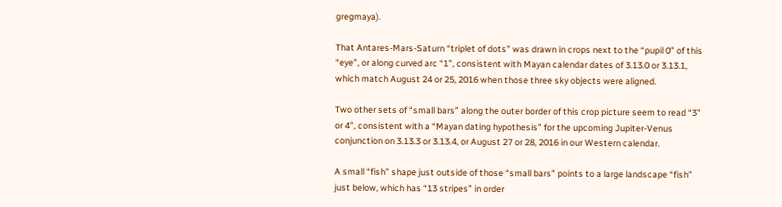gregmaya).

That Antares-Mars-Saturn “triplet of dots” was drawn in crops next to the “pupil 0” of this “eye”, or along curved arc “1”, consistent with Mayan calendar dates of 3.13.0 or 3.13.1, which match August 24 or 25, 2016 when those three sky objects were aligned.

Two other sets of “small bars” along the outer border of this crop picture seem to read “3” or 4”, consistent with a “Mayan dating hypothesis” for the upcoming Jupiter-Venus conjunction on 3.13.3 or 3.13.4, or August 27 or 28, 2016 in our Western calendar.

A small “fish” shape just outside of those “small bars” points to a large landscape “fish” just below, which has “13 stripes” in order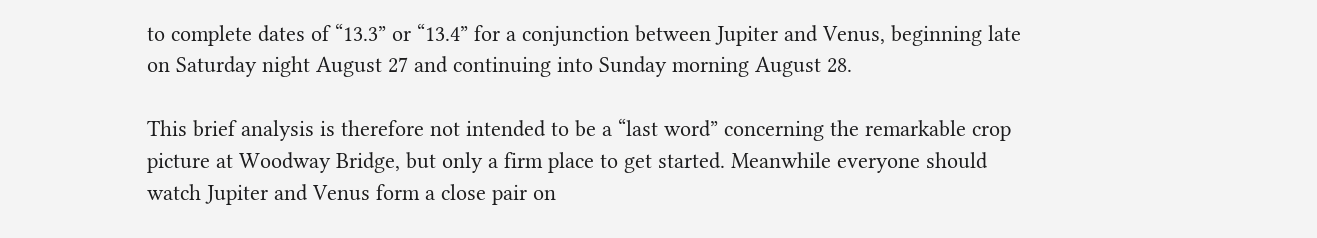to complete dates of “13.3” or “13.4” for a conjunction between Jupiter and Venus, beginning late on Saturday night August 27 and continuing into Sunday morning August 28.

This brief analysis is therefore not intended to be a “last word” concerning the remarkable crop picture at Woodway Bridge, but only a firm place to get started. Meanwhile everyone should watch Jupiter and Venus form a close pair on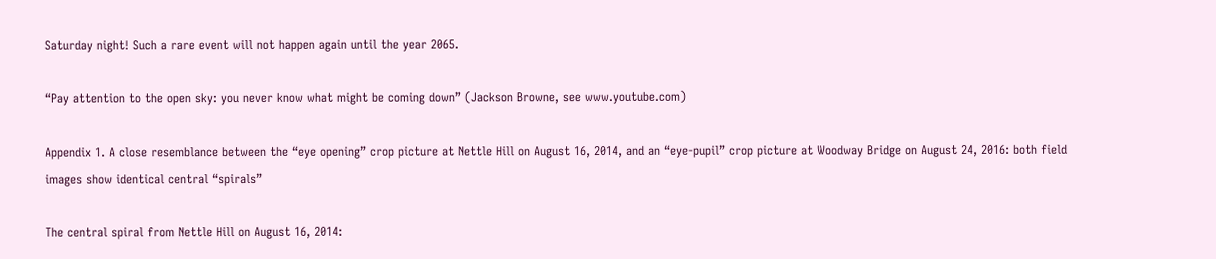Saturday night! Such a rare event will not happen again until the year 2065.

“Pay attention to the open sky: you never know what might be coming down” (Jackson Browne, see www.youtube.com)

Appendix 1. A close resemblance between the “eye opening” crop picture at Nettle Hill on August 16, 2014, and an “eye-pupil” crop picture at Woodway Bridge on August 24, 2016: both field images show identical central “spirals”

The central spiral from Nettle Hill on August 16, 2014: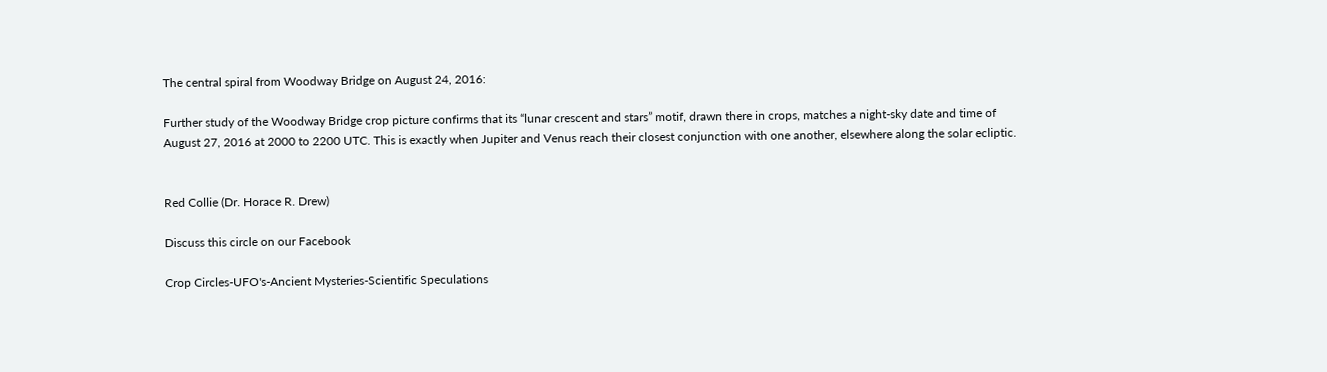The central spiral from Woodway Bridge on August 24, 2016:

Further study of the Woodway Bridge crop picture confirms that its “lunar crescent and stars” motif, drawn there in crops, matches a night-sky date and time of August 27, 2016 at 2000 to 2200 UTC. This is exactly when Jupiter and Venus reach their closest conjunction with one another, elsewhere along the solar ecliptic.


Red Collie (Dr. Horace R. Drew)

Discuss this circle on our Facebook

Crop Circles-UFO's-Ancient Mysteries-Scientific Speculations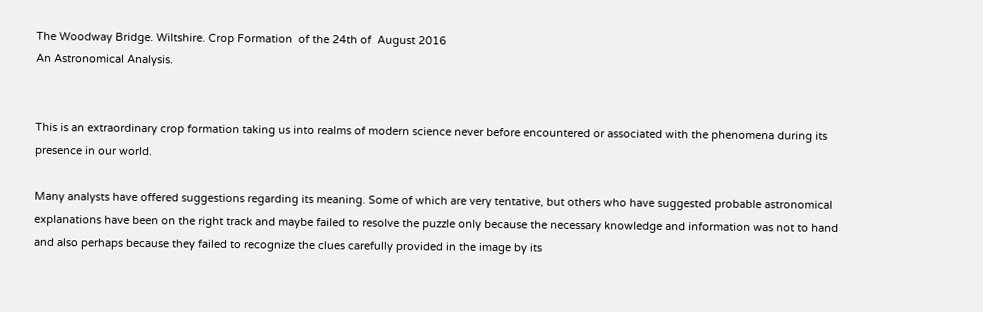The Woodway Bridge. Wiltshire. Crop Formation  of the 24th of  August 2016
An Astronomical Analysis.


This is an extraordinary crop formation taking us into realms of modern science never before encountered or associated with the phenomena during its presence in our world.

Many analysts have offered suggestions regarding its meaning. Some of which are very tentative, but others who have suggested probable astronomical explanations have been on the right track and maybe failed to resolve the puzzle only because the necessary knowledge and information was not to hand and also perhaps because they failed to recognize the clues carefully provided in the image by its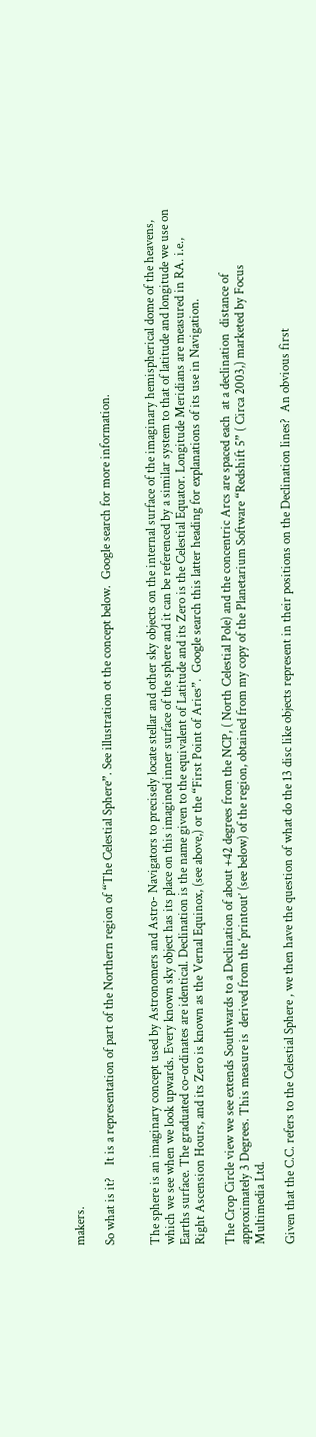makers.

So what is it?    It is a representation of part of the Northern region of “The Celestial Sphere”. See illustration ot the concept below.  Google search for more information.


The sphere is an imaginary concept used by Astronomers and Astro- Navigators to precisely locate stellar and other sky objects on the internal surface of the imaginary hemispherical dome of the heavens, which we see when we look upwards. Every known sky object has its place on this imagined inner surface of the sphere and it can be referenced by a similar system to that of latitude and longitude we use on Earths surface. The graduated co-ordinates are identical. Declination is the name given to the equivalent of Latitude and its Zero is the Celestial Equator. Longitude Meridians are measured in RA. i.e., Right Ascension Hours, and its Zero is known as the Vernal Equinox, (see above,) or the “First Point of Aries”.  Google search this latter heading for explanations of its use in Navigation.

The Crop Circle view we see extends Southwards to a Declination of about +42 degrees from the NCP, ( North Celestial Pole) and the concentric Arcs are spaced each  at a declination  distance of approximately 3 Degrees. This measure is  derived from the ‘printout’ (see below) of the region, obtained from my copy of the Planetarium Software “Redshift 5” ( Circa 2003,) marketed by Focus Multimedia Ltd.

Given that the C.C. refers to the Celestial Sphere , we then have the question of what do the 13 disc like objects represent in their positions on the Declination lines?  An obvious first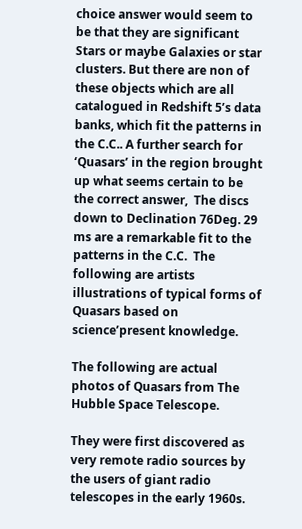choice answer would seem to be that they are significant Stars or maybe Galaxies or star clusters. But there are non of these objects which are all catalogued in Redshift 5’s data banks, which fit the patterns in the C.C.. A further search for ‘Quasars’ in the region brought up what seems certain to be the correct answer,  The discs down to Declination 76Deg. 29 ms are a remarkable fit to the patterns in the C.C.  The following are artists  illustrations of typical forms of Quasars based on science’present knowledge.

The following are actual photos of Quasars from The Hubble Space Telescope.

They were first discovered as very remote radio sources by the users of giant radio telescopes in the early 1960s.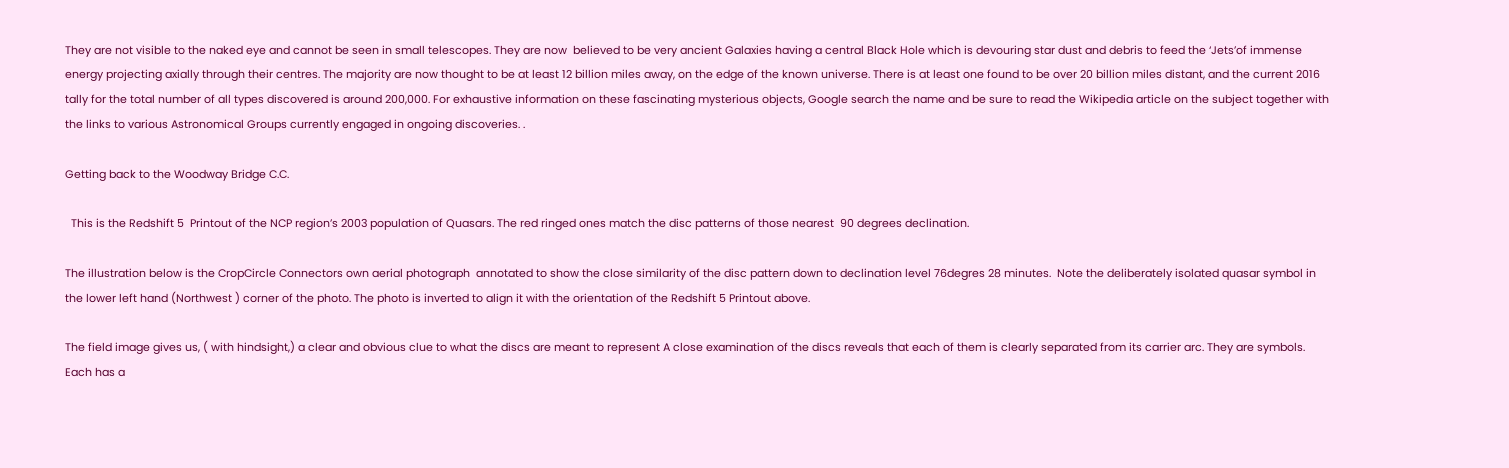They are not visible to the naked eye and cannot be seen in small telescopes. They are now  believed to be very ancient Galaxies having a central Black Hole which is devouring star dust and debris to feed the ‘Jets’of immense energy projecting axially through their centres. The majority are now thought to be at least 12 billion miles away, on the edge of the known universe. There is at least one found to be over 20 billion miles distant, and the current 2016 tally for the total number of all types discovered is around 200,000. For exhaustive information on these fascinating mysterious objects, Google search the name and be sure to read the Wikipedia article on the subject together with the links to various Astronomical Groups currently engaged in ongoing discoveries. .

Getting back to the Woodway Bridge C.C.

  This is the Redshift 5  Printout of the NCP region’s 2003 population of Quasars. The red ringed ones match the disc patterns of those nearest  90 degrees declination.

The illustration below is the CropCircle Connectors own aerial photograph  annotated to show the close similarity of the disc pattern down to declination level 76degres 28 minutes.  Note the deliberately isolated quasar symbol in the lower left hand (Northwest ) corner of the photo. The photo is inverted to align it with the orientation of the Redshift 5 Printout above.

The field image gives us, ( with hindsight,) a clear and obvious clue to what the discs are meant to represent A close examination of the discs reveals that each of them is clearly separated from its carrier arc. They are symbols. Each has a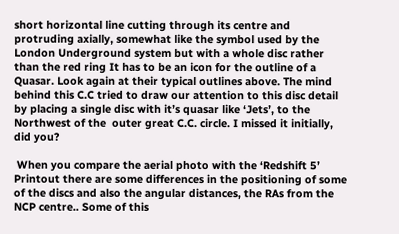short horizontal line cutting through its centre and protruding axially, somewhat like the symbol used by the London Underground system but with a whole disc rather than the red ring It has to be an icon for the outline of a Quasar. Look again at their typical outlines above. The mind behind this C.C tried to draw our attention to this disc detail by placing a single disc with it’s quasar like ‘Jets’, to the Northwest of the  outer great C.C. circle. I missed it initially, did you?

 When you compare the aerial photo with the ‘Redshift 5’ Printout there are some differences in the positioning of some of the discs and also the angular distances, the RAs from the NCP centre.. Some of this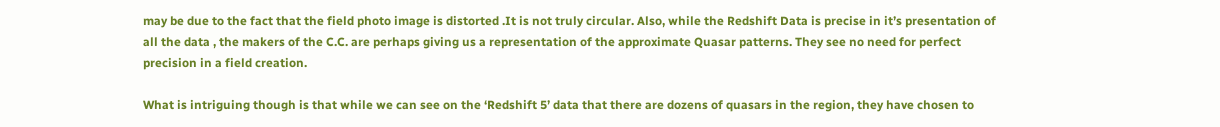may be due to the fact that the field photo image is distorted .It is not truly circular. Also, while the Redshift Data is precise in it’s presentation of all the data , the makers of the C.C. are perhaps giving us a representation of the approximate Quasar patterns. They see no need for perfect precision in a field creation.

What is intriguing though is that while we can see on the ‘Redshift 5’ data that there are dozens of quasars in the region, they have chosen to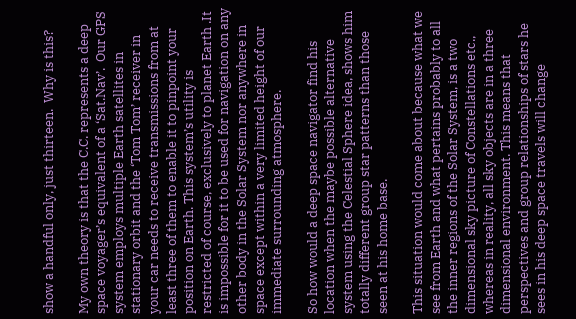show a handful only, just thirteen.  Why is this?

My own theory is that the C.C. represents a deep space voyager’s equivalent of a ‘Sat.Nav’.  Our GPS system employs multiple Earth satellites in stationary orbit and the ‘Tom Tom’ receiver in your car needs to receive transmissions from at least three of them to enable it to pinpoint your position on Earth. This system’s utility is restricted of course, exclusively to planet Earth .It is impossible for it to be used for navigation on any other body in the Solar System nor anywhere in space except within a very limited height of our immediate surrounding atmosphere.

So how would a deep space navigator find his location when the maybe possible alternative system using the Celestial Sphere idea, shows him totally different group star patterns than those seen at his home base.

This situation would come about because what we see from Earth and what pertains probably to all the inner regions of the Solar System, is a two dimensional sky picture of Constellations etc., whereas in reality, all sky objects are in a three dimensional environment. This means that perspectives and group relationships of stars he sees in his deep space travels will change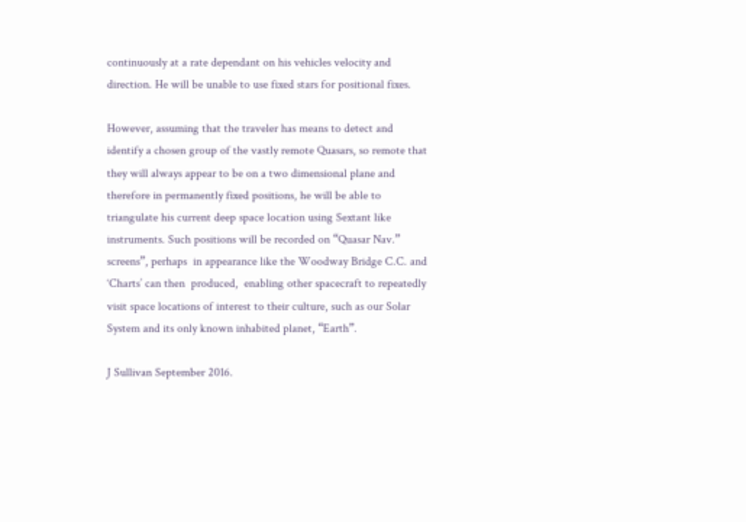continuously at a rate dependant on his vehicles velocity and direction. He will be unable to use fixed stars for positional fixes.

However, assuming that the traveler has means to detect and identify a chosen group of the vastly remote Quasars, so remote that they will always appear to be on a two dimensional plane and therefore in permanently fixed positions, he will be able to triangulate his current deep space location using Sextant like instruments. Such positions will be recorded on “Quasar Nav.” screens”, perhaps  in appearance like the Woodway Bridge C.C. and ‘Charts’ can then  produced,  enabling other spacecraft to repeatedly visit space locations of interest to their culture, such as our Solar System and its only known inhabited planet, “Earth”.

J Sullivan September 2016.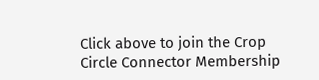Click above to join the Crop Circle Connector Membership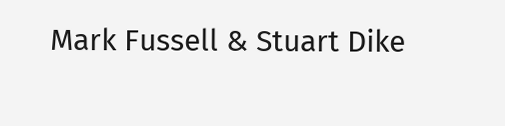Mark Fussell & Stuart Dike